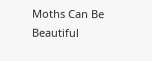Moths Can Be Beautiful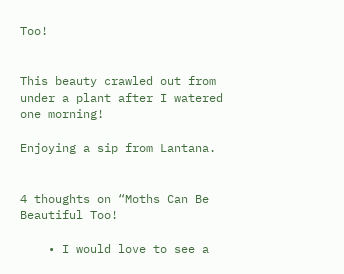Too!


This beauty crawled out from under a plant after I watered one morning!

Enjoying a sip from Lantana.


4 thoughts on “Moths Can Be Beautiful Too!

    • I would love to see a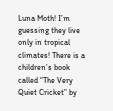Luna Moth! I’m guessing they live only in tropical climates! There is a children’s book called “The Very Quiet Cricket” by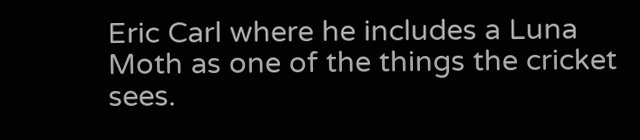Eric Carl where he includes a Luna Moth as one of the things the cricket sees.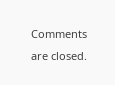Comments are closed.